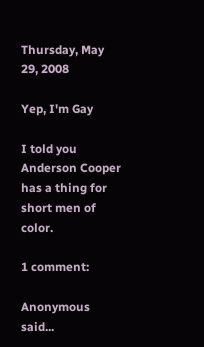Thursday, May 29, 2008

Yep, I'm Gay

I told you Anderson Cooper has a thing for short men of color.

1 comment:

Anonymous said...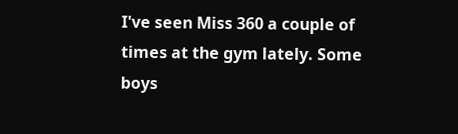I've seen Miss 360 a couple of times at the gym lately. Some boys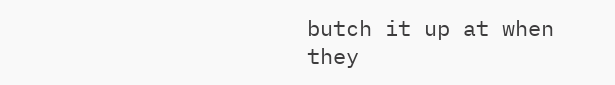butch it up at when they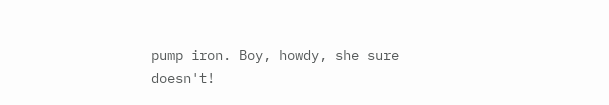pump iron. Boy, howdy, she sure doesn't!